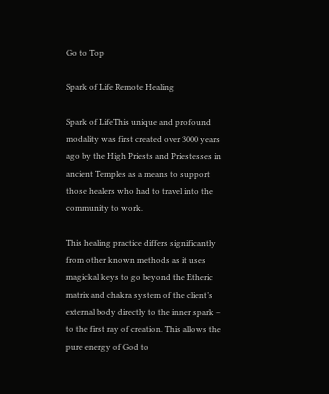Go to Top

Spark of Life Remote Healing

Spark of LifeThis unique and profound modality was first created over 3000 years ago by the High Priests and Priestesses in ancient Temples as a means to support those healers who had to travel into the community to work.

This healing practice differs significantly from other known methods as it uses magickal keys to go beyond the Etheric matrix and chakra system of the client’s external body directly to the inner spark –  to the first ray of creation. This allows the pure energy of God to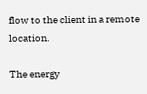flow to the client in a remote location.

The energy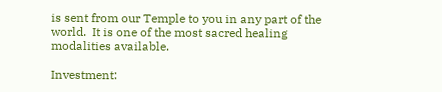is sent from our Temple to you in any part of the world.  It is one of the most sacred healing modalities available.

Investment: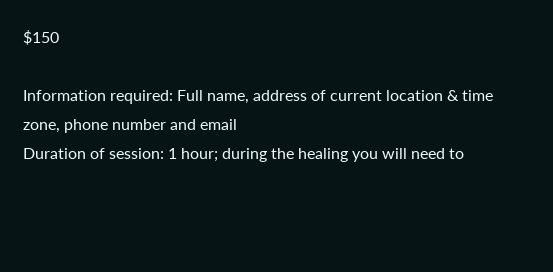$150

Information required: Full name, address of current location & time zone, phone number and email
Duration of session: 1 hour; during the healing you will need to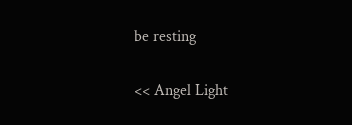be resting


<< Angel Light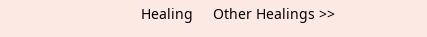Healing     Other Healings >>